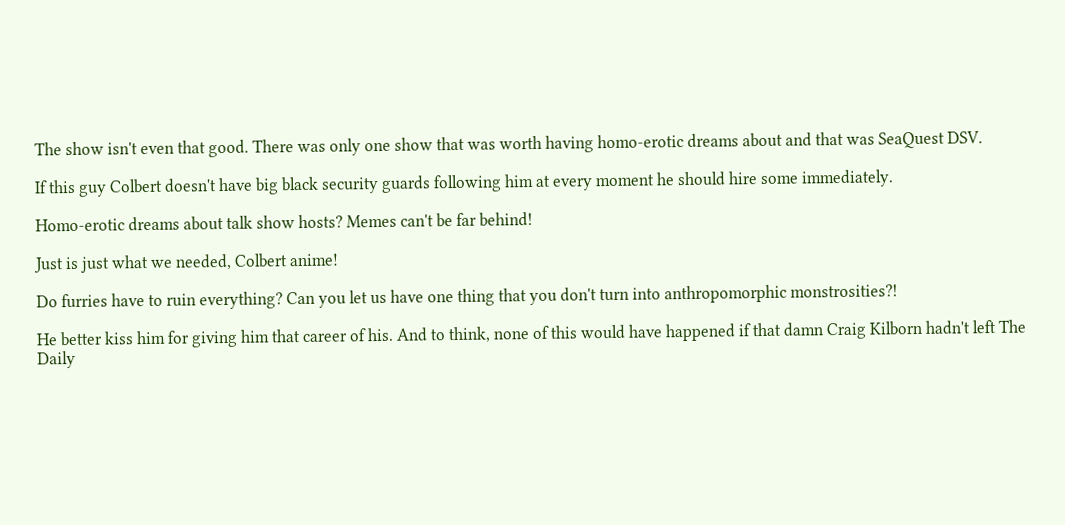The show isn't even that good. There was only one show that was worth having homo-erotic dreams about and that was SeaQuest DSV.

If this guy Colbert doesn't have big black security guards following him at every moment he should hire some immediately.

Homo-erotic dreams about talk show hosts? Memes can't be far behind!

Just is just what we needed, Colbert anime!

Do furries have to ruin everything? Can you let us have one thing that you don't turn into anthropomorphic monstrosities?!

He better kiss him for giving him that career of his. And to think, none of this would have happened if that damn Craig Kilborn hadn't left The Daily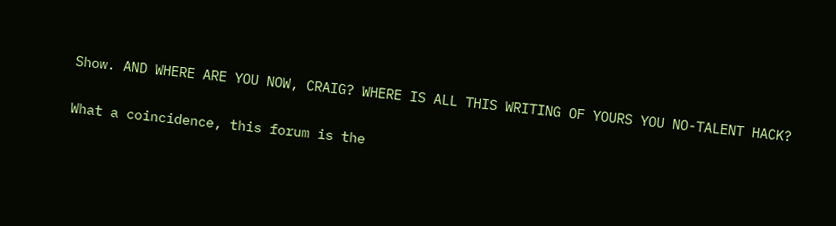Show. AND WHERE ARE YOU NOW, CRAIG? WHERE IS ALL THIS WRITING OF YOURS YOU NO-TALENT HACK?

What a coincidence, this forum is the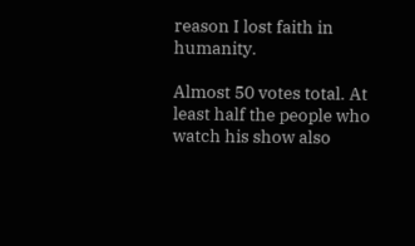reason I lost faith in humanity.

Almost 50 votes total. At least half the people who watch his show also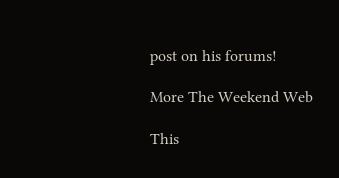post on his forums!

More The Weekend Web

This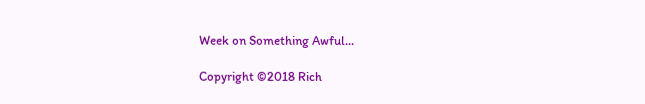Week on Something Awful...

Copyright ©2018 Rich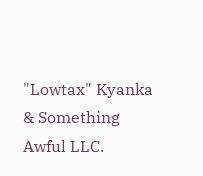"Lowtax" Kyanka & Something Awful LLC.